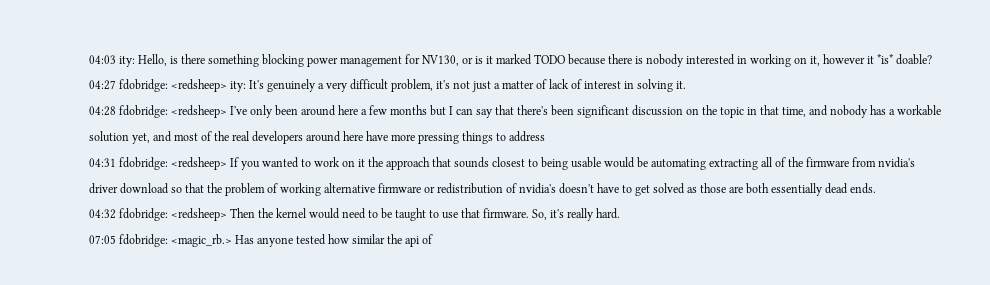04:03 ity: Hello, is there something blocking power management for NV130, or is it marked TODO because there is nobody interested in working on it, however it *is* doable?
04:27 fdobridge: <redsheep> ity: It's genuinely a very difficult problem, it's not just a matter of lack of interest in solving it.
04:28 fdobridge: <redsheep> I've only been around here a few months but I can say that there's been significant discussion on the topic in that time, and nobody has a workable solution yet, and most of the real developers around here have more pressing things to address
04:31 fdobridge: <redsheep> If you wanted to work on it the approach that sounds closest to being usable would be automating extracting all of the firmware from nvidia's driver download so that the problem of working alternative firmware or redistribution of nvidia's doesn't have to get solved as those are both essentially dead ends.
04:32 fdobridge: <redsheep> Then the kernel would need to be taught to use that firmware. So, it's really hard.
07:05 fdobridge: <magic_rb.> Has anyone tested how similar the api of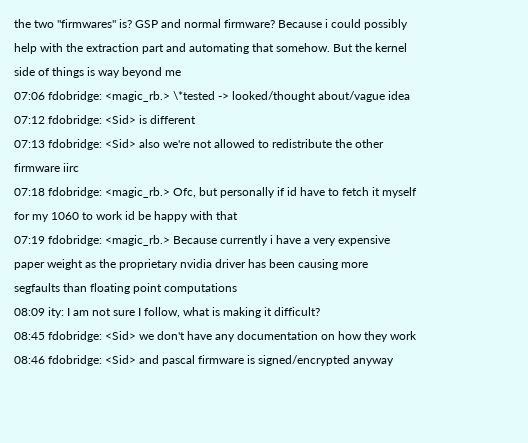the two "firmwares" is? GSP and normal firmware? Because i could possibly help with the extraction part and automating that somehow. But the kernel side of things is way beyond me
07:06 fdobridge: <magic_rb.> \*tested -> looked/thought about/vague idea
07:12 fdobridge: <Sid> is different
07:13 fdobridge: <Sid> also we're not allowed to redistribute the other firmware iirc
07:18 fdobridge: <magic_rb.> Ofc, but personally if id have to fetch it myself for my 1060 to work id be happy with that
07:19 fdobridge: <magic_rb.> Because currently i have a very expensive paper weight as the proprietary nvidia driver has been causing more segfaults than floating point computations
08:09 ity: I am not sure I follow, what is making it difficult?
08:45 fdobridge: <Sid> we don't have any documentation on how they work
08:46 fdobridge: <Sid> and pascal firmware is signed/encrypted anyway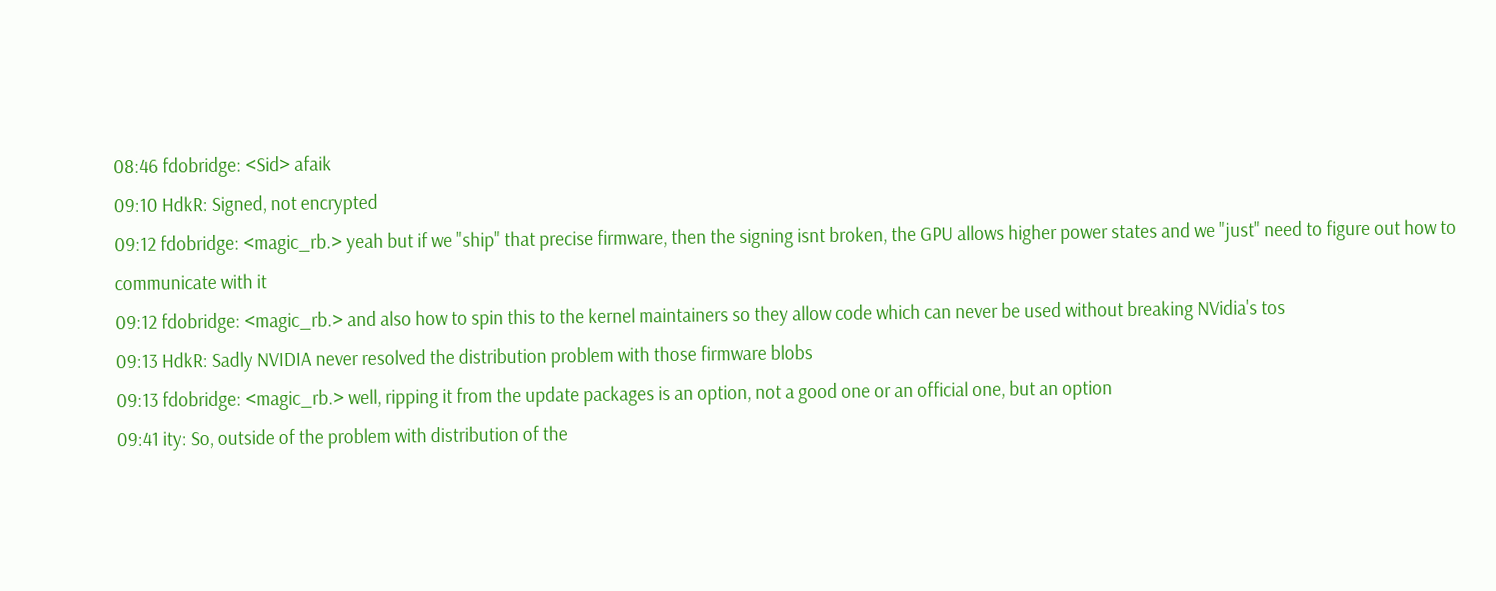08:46 fdobridge: <Sid> afaik
09:10 HdkR: Signed, not encrypted
09:12 fdobridge: <magic_rb.> yeah but if we "ship" that precise firmware, then the signing isnt broken, the GPU allows higher power states and we "just" need to figure out how to communicate with it
09:12 fdobridge: <magic_rb.> and also how to spin this to the kernel maintainers so they allow code which can never be used without breaking NVidia's tos
09:13 HdkR: Sadly NVIDIA never resolved the distribution problem with those firmware blobs
09:13 fdobridge: <magic_rb.> well, ripping it from the update packages is an option, not a good one or an official one, but an option
09:41 ity: So, outside of the problem with distribution of the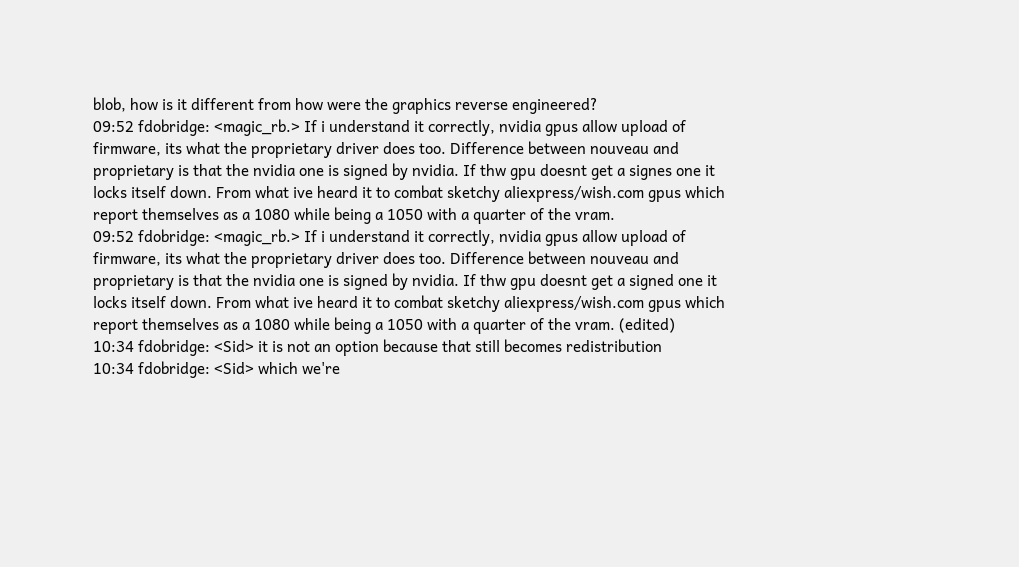blob, how is it different from how were the graphics reverse engineered?
09:52 fdobridge: <magic_rb.> If i understand it correctly, nvidia gpus allow upload of firmware, its what the proprietary driver does too. Difference between nouveau and proprietary is that the nvidia one is signed by nvidia. If thw gpu doesnt get a signes one it locks itself down. From what ive heard it to combat sketchy aliexpress/wish.com gpus which report themselves as a 1080 while being a 1050 with a quarter of the vram.
09:52 fdobridge: <magic_rb.> If i understand it correctly, nvidia gpus allow upload of firmware, its what the proprietary driver does too. Difference between nouveau and proprietary is that the nvidia one is signed by nvidia. If thw gpu doesnt get a signed one it locks itself down. From what ive heard it to combat sketchy aliexpress/wish.com gpus which report themselves as a 1080 while being a 1050 with a quarter of the vram. (edited)
10:34 fdobridge: <Sid> it is not an option because that still becomes redistribution
10:34 fdobridge: <Sid> which we're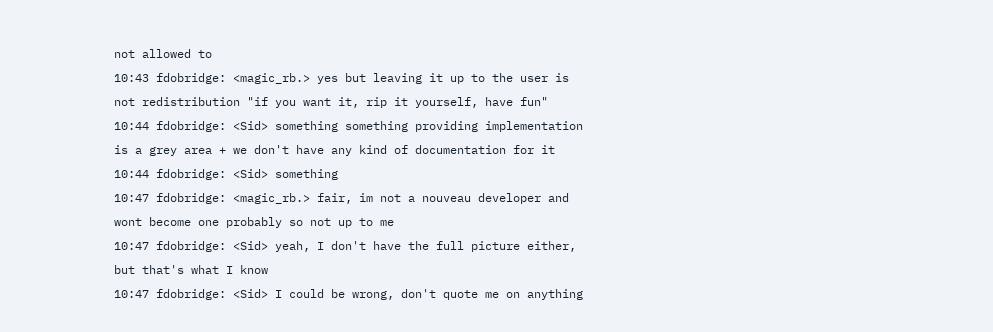not allowed to
10:43 fdobridge: <magic_rb.> yes but leaving it up to the user is not redistribution "if you want it, rip it yourself, have fun"
10:44 fdobridge: <Sid> something something providing implementation is a grey area + we don't have any kind of documentation for it
10:44 fdobridge: <Sid> something
10:47 fdobridge: <magic_rb.> fair, im not a nouveau developer and wont become one probably so not up to me
10:47 fdobridge: <Sid> yeah, I don't have the full picture either, but that's what I know
10:47 fdobridge: <Sid> I could be wrong, don't quote me on anything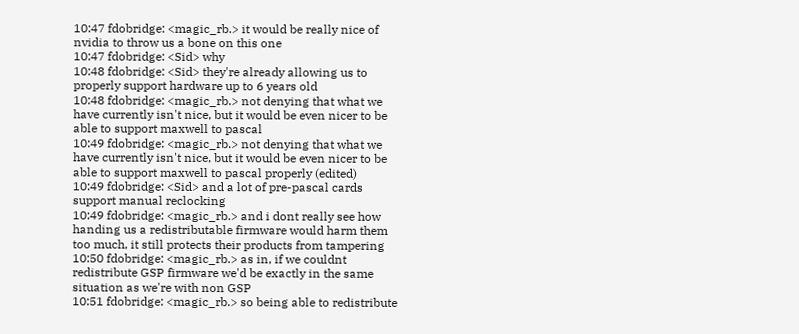10:47 fdobridge: <magic_rb.> it would be really nice of nvidia to throw us a bone on this one
10:47 fdobridge: <Sid> why
10:48 fdobridge: <Sid> they're already allowing us to properly support hardware up to 6 years old
10:48 fdobridge: <magic_rb.> not denying that what we have currently isn't nice, but it would be even nicer to be able to support maxwell to pascal
10:49 fdobridge: <magic_rb.> not denying that what we have currently isn't nice, but it would be even nicer to be able to support maxwell to pascal properly (edited)
10:49 fdobridge: <Sid> and a lot of pre-pascal cards support manual reclocking
10:49 fdobridge: <magic_rb.> and i dont really see how handing us a redistributable firmware would harm them too much, it still protects their products from tampering
10:50 fdobridge: <magic_rb.> as in, if we couldnt redistribute GSP firmware we'd be exactly in the same situation as we're with non GSP
10:51 fdobridge: <magic_rb.> so being able to redistribute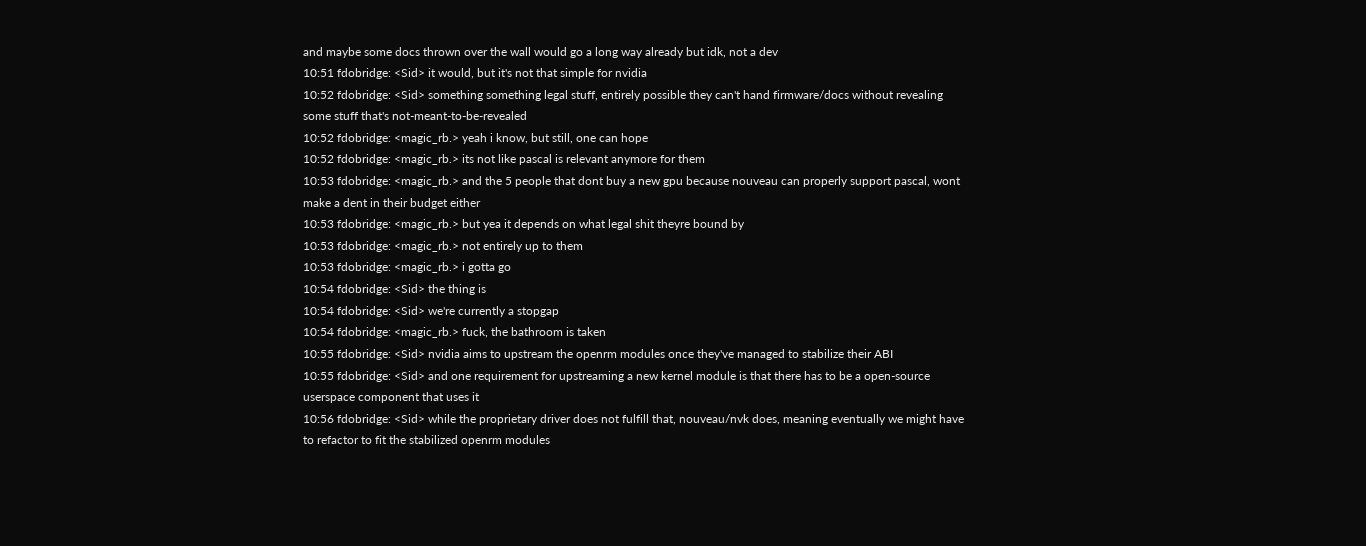and maybe some docs thrown over the wall would go a long way already but idk, not a dev
10:51 fdobridge: <Sid> it would, but it's not that simple for nvidia
10:52 fdobridge: <Sid> something something legal stuff, entirely possible they can't hand firmware/docs without revealing some stuff that's not-meant-to-be-revealed
10:52 fdobridge: <magic_rb.> yeah i know, but still, one can hope
10:52 fdobridge: <magic_rb.> its not like pascal is relevant anymore for them
10:53 fdobridge: <magic_rb.> and the 5 people that dont buy a new gpu because nouveau can properly support pascal, wont make a dent in their budget either
10:53 fdobridge: <magic_rb.> but yea it depends on what legal shit theyre bound by
10:53 fdobridge: <magic_rb.> not entirely up to them
10:53 fdobridge: <magic_rb.> i gotta go
10:54 fdobridge: <Sid> the thing is
10:54 fdobridge: <Sid> we're currently a stopgap
10:54 fdobridge: <magic_rb.> fuck, the bathroom is taken
10:55 fdobridge: <Sid> nvidia aims to upstream the openrm modules once they've managed to stabilize their ABI
10:55 fdobridge: <Sid> and one requirement for upstreaming a new kernel module is that there has to be a open-source userspace component that uses it
10:56 fdobridge: <Sid> while the proprietary driver does not fulfill that, nouveau/nvk does, meaning eventually we might have to refactor to fit the stabilized openrm modules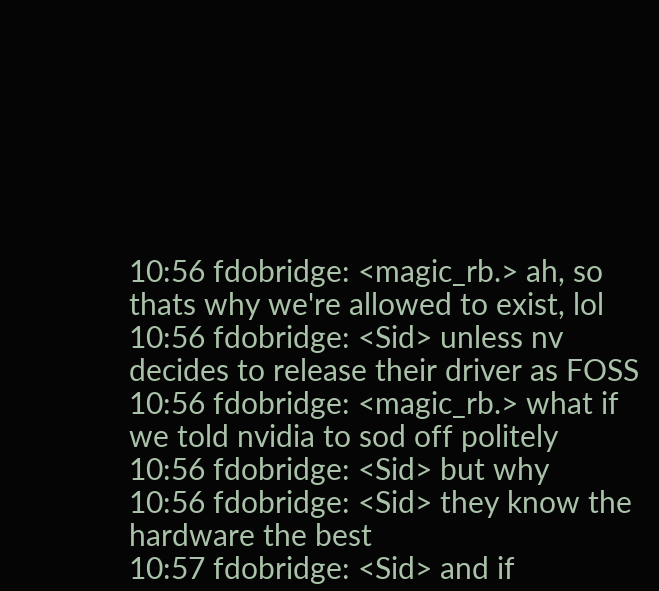10:56 fdobridge: <magic_rb.> ah, so thats why we're allowed to exist, lol
10:56 fdobridge: <Sid> unless nv decides to release their driver as FOSS
10:56 fdobridge: <magic_rb.> what if we told nvidia to sod off politely
10:56 fdobridge: <Sid> but why
10:56 fdobridge: <Sid> they know the hardware the best
10:57 fdobridge: <Sid> and if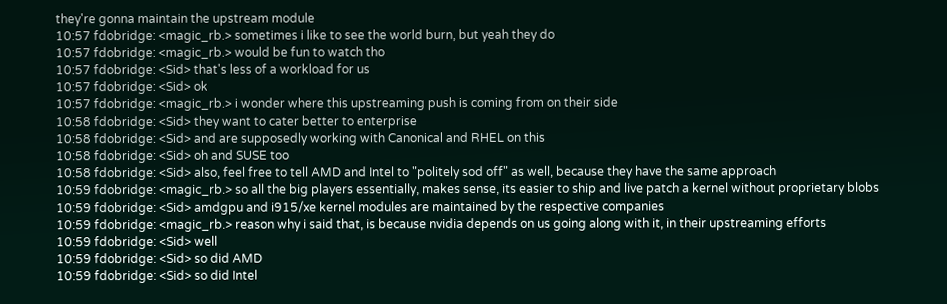they're gonna maintain the upstream module
10:57 fdobridge: <magic_rb.> sometimes i like to see the world burn, but yeah they do
10:57 fdobridge: <magic_rb.> would be fun to watch tho
10:57 fdobridge: <Sid> that's less of a workload for us
10:57 fdobridge: <Sid> ok
10:57 fdobridge: <magic_rb.> i wonder where this upstreaming push is coming from on their side
10:58 fdobridge: <Sid> they want to cater better to enterprise
10:58 fdobridge: <Sid> and are supposedly working with Canonical and RHEL on this
10:58 fdobridge: <Sid> oh and SUSE too
10:58 fdobridge: <Sid> also, feel free to tell AMD and Intel to "politely sod off" as well, because they have the same approach
10:59 fdobridge: <magic_rb.> so all the big players essentially, makes sense, its easier to ship and live patch a kernel without proprietary blobs
10:59 fdobridge: <Sid> amdgpu and i915/xe kernel modules are maintained by the respective companies
10:59 fdobridge: <magic_rb.> reason why i said that, is because nvidia depends on us going along with it, in their upstreaming efforts
10:59 fdobridge: <Sid> well
10:59 fdobridge: <Sid> so did AMD
10:59 fdobridge: <Sid> so did Intel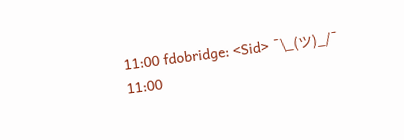11:00 fdobridge: <Sid> ¯\_(ツ)_/¯
11:00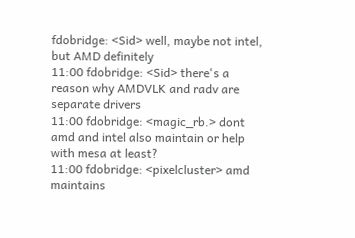fdobridge: <Sid> well, maybe not intel, but AMD definitely
11:00 fdobridge: <Sid> there's a reason why AMDVLK and radv are separate drivers
11:00 fdobridge: <magic_rb.> dont amd and intel also maintain or help with mesa at least?
11:00 fdobridge: <pixelcluster> amd maintains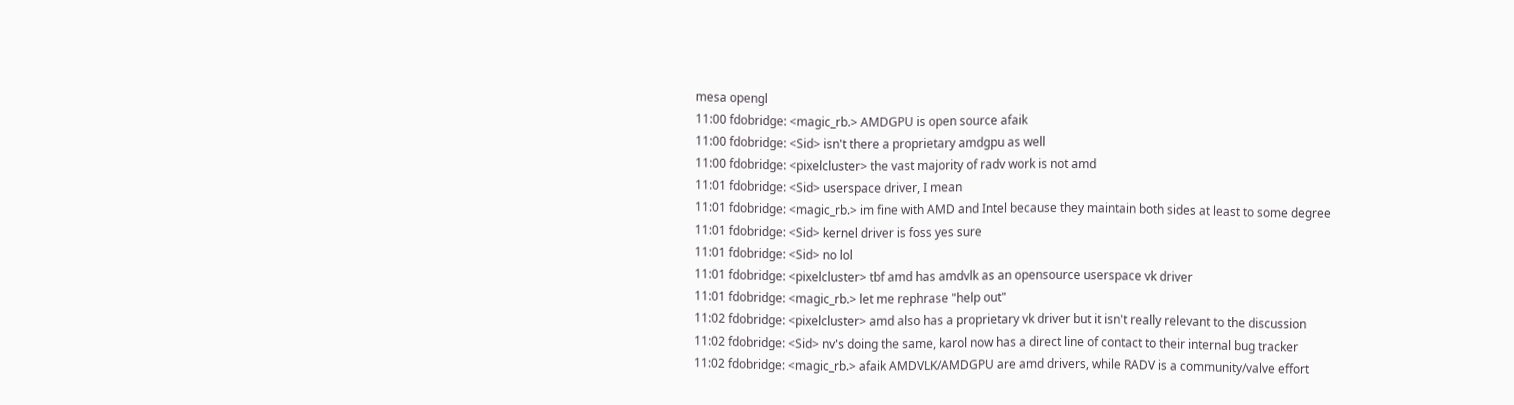mesa opengl
11:00 fdobridge: <magic_rb.> AMDGPU is open source afaik
11:00 fdobridge: <Sid> isn't there a proprietary amdgpu as well
11:00 fdobridge: <pixelcluster> the vast majority of radv work is not amd
11:01 fdobridge: <Sid> userspace driver, I mean
11:01 fdobridge: <magic_rb.> im fine with AMD and Intel because they maintain both sides at least to some degree
11:01 fdobridge: <Sid> kernel driver is foss yes sure
11:01 fdobridge: <Sid> no lol
11:01 fdobridge: <pixelcluster> tbf amd has amdvlk as an opensource userspace vk driver
11:01 fdobridge: <magic_rb.> let me rephrase "help out"
11:02 fdobridge: <pixelcluster> amd also has a proprietary vk driver but it isn't really relevant to the discussion
11:02 fdobridge: <Sid> nv's doing the same, karol now has a direct line of contact to their internal bug tracker
11:02 fdobridge: <magic_rb.> afaik AMDVLK/AMDGPU are amd drivers, while RADV is a community/valve effort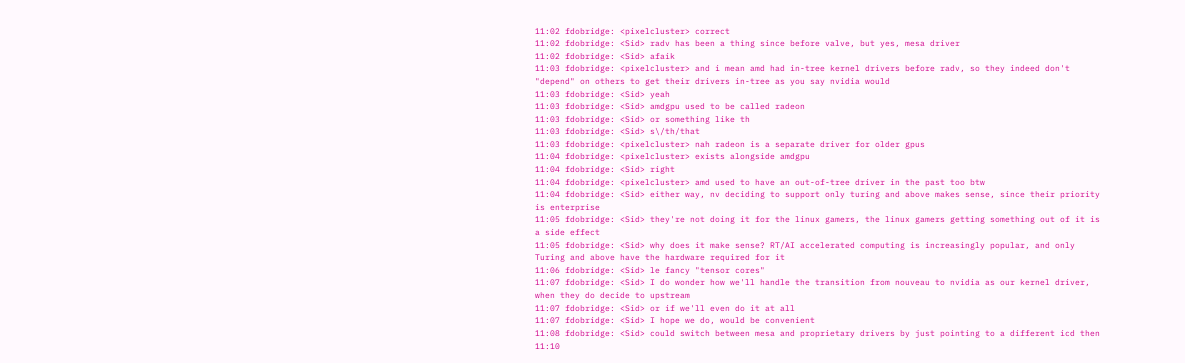11:02 fdobridge: <pixelcluster> correct
11:02 fdobridge: <Sid> radv has been a thing since before valve, but yes, mesa driver
11:02 fdobridge: <Sid> afaik
11:03 fdobridge: <pixelcluster> and i mean amd had in-tree kernel drivers before radv, so they indeed don't "depend" on others to get their drivers in-tree as you say nvidia would
11:03 fdobridge: <Sid> yeah
11:03 fdobridge: <Sid> amdgpu used to be called radeon
11:03 fdobridge: <Sid> or something like th
11:03 fdobridge: <Sid> s\/th/that
11:03 fdobridge: <pixelcluster> nah radeon is a separate driver for older gpus
11:04 fdobridge: <pixelcluster> exists alongside amdgpu
11:04 fdobridge: <Sid> right
11:04 fdobridge: <pixelcluster> amd used to have an out-of-tree driver in the past too btw
11:04 fdobridge: <Sid> either way, nv deciding to support only turing and above makes sense, since their priority is enterprise
11:05 fdobridge: <Sid> they're not doing it for the linux gamers, the linux gamers getting something out of it is a side effect
11:05 fdobridge: <Sid> why does it make sense? RT/AI accelerated computing is increasingly popular, and only Turing and above have the hardware required for it
11:06 fdobridge: <Sid> le fancy "tensor cores"
11:07 fdobridge: <Sid> I do wonder how we'll handle the transition from nouveau to nvidia as our kernel driver, when they do decide to upstream
11:07 fdobridge: <Sid> or if we'll even do it at all
11:07 fdobridge: <Sid> I hope we do, would be convenient
11:08 fdobridge: <Sid> could switch between mesa and proprietary drivers by just pointing to a different icd then
11:10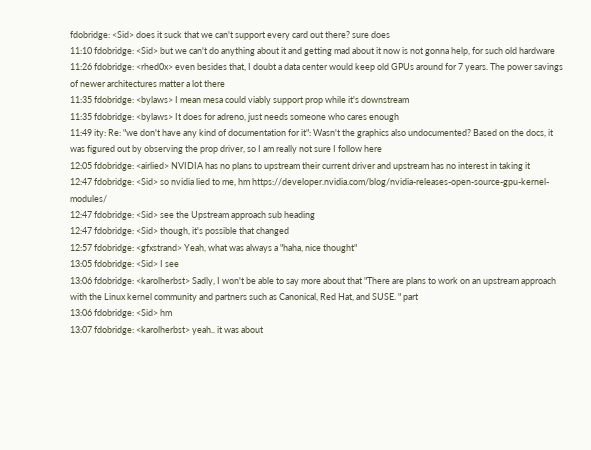fdobridge: <Sid> does it suck that we can't support every card out there? sure does
11:10 fdobridge: <Sid> but we can't do anything about it and getting mad about it now is not gonna help, for such old hardware
11:26 fdobridge: <rhed0x> even besides that, I doubt a data center would keep old GPUs around for 7 years. The power savings of newer architectures matter a lot there
11:35 fdobridge: <bylaws> I mean mesa could viably support prop while it's downstream
11:35 fdobridge: <bylaws> It does for adreno, just needs someone who cares enough
11:49 ity: Re: "we don't have any kind of documentation for it": Wasn't the graphics also undocumented? Based on the docs, it was figured out by observing the prop driver, so I am really not sure I follow here
12:05 fdobridge: <airlied> NVIDIA has no plans to upstream their current driver and upstream has no interest in taking it
12:47 fdobridge: <Sid> so nvidia lied to me, hm https://developer.nvidia.com/blog/nvidia-releases-open-source-gpu-kernel-modules/
12:47 fdobridge: <Sid> see the Upstream approach sub heading
12:47 fdobridge: <Sid> though, it's possible that changed
12:57 fdobridge: <gfxstrand> Yeah, what was always a "haha, nice thought"
13:05 fdobridge: <Sid> I see
13:06 fdobridge: <karolherbst> Sadly, I won't be able to say more about that "There are plans to work on an upstream approach with the Linux kernel community and partners such as Canonical, Red Hat, and SUSE. " part
13:06 fdobridge: <Sid> hm
13:07 fdobridge: <karolherbst> yeah.. it was about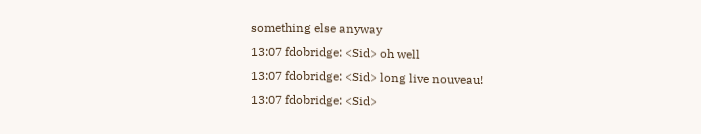something else anyway
13:07 fdobridge: <Sid> oh well
13:07 fdobridge: <Sid> long live nouveau!
13:07 fdobridge: <Sid>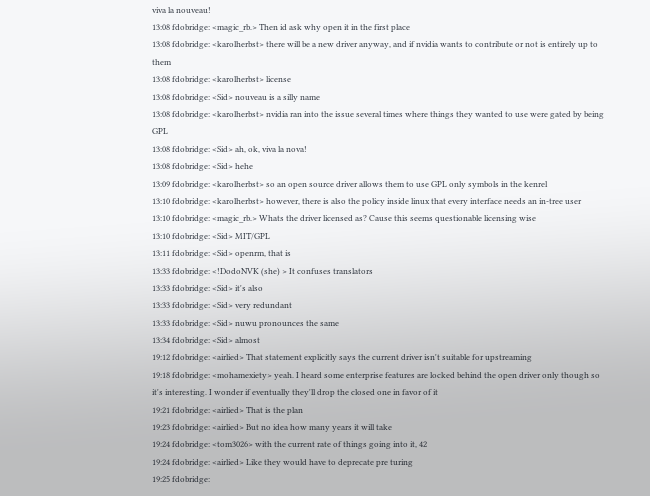viva la nouveau!
13:08 fdobridge: <magic_rb.> Then id ask why open it in the first place
13:08 fdobridge: <karolherbst> there will be a new driver anyway, and if nvidia wants to contribute or not is entirely up to them
13:08 fdobridge: <karolherbst> license
13:08 fdobridge: <Sid> nouveau is a silly name
13:08 fdobridge: <karolherbst> nvidia ran into the issue several times where things they wanted to use were gated by being GPL
13:08 fdobridge: <Sid> ah, ok, viva la nova!
13:08 fdobridge: <Sid> hehe
13:09 fdobridge: <karolherbst> so an open source driver allows them to use GPL only symbols in the kenrel
13:10 fdobridge: <karolherbst> however, there is also the policy inside linux that every interface needs an in-tree user
13:10 fdobridge: <magic_rb.> Whats the driver licensed as? Cause this seems questionable licensing wise
13:10 fdobridge: <Sid> MIT/GPL
13:11 fdobridge: <Sid> openrm, that is
13:33 fdobridge: <!DodoNVK (she) > It confuses translators
13:33 fdobridge: <Sid> it's also
13:33 fdobridge: <Sid> very redundant
13:33 fdobridge: <Sid> nuwu pronounces the same
13:34 fdobridge: <Sid> almost
19:12 fdobridge: <airlied> That statement explicitly says the current driver isn't suitable for upstreaming
19:18 fdobridge: <mohamexiety> yeah. I heard some enterprise features are locked behind the open driver only though so it's interesting. I wonder if eventually they'll drop the closed one in favor of it
19:21 fdobridge: <airlied> That is the plan
19:23 fdobridge: <airlied> But no idea how many years it will take
19:24 fdobridge: <tom3026> with the current rate of things going into it, 42
19:24 fdobridge: <airlied> Like they would have to deprecate pre turing
19:25 fdobridge: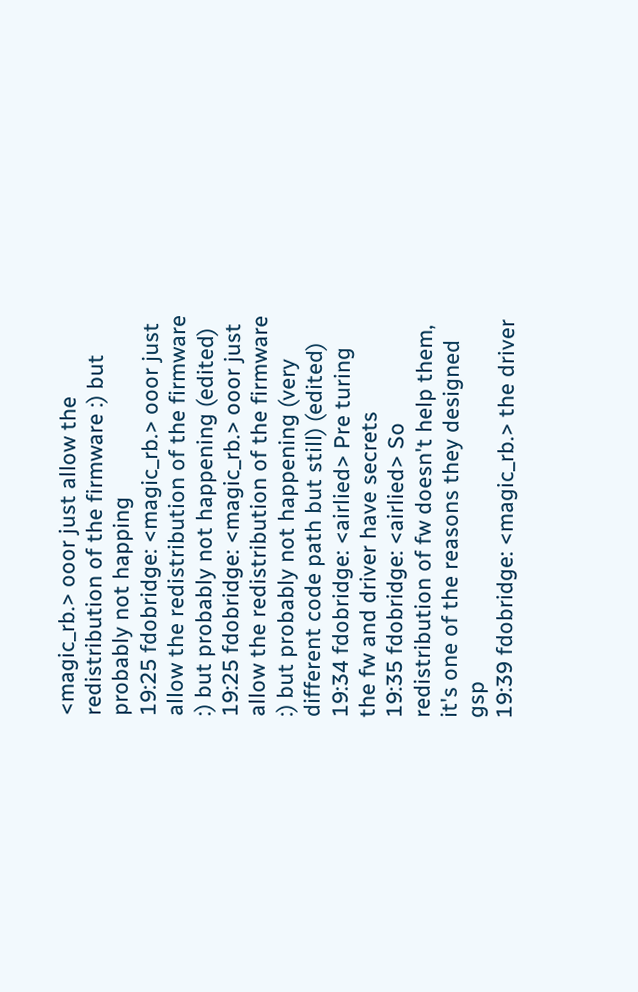<magic_rb.> ooor just allow the redistribution of the firmware :) but probably not happing
19:25 fdobridge: <magic_rb.> ooor just allow the redistribution of the firmware :) but probably not happening (edited)
19:25 fdobridge: <magic_rb.> ooor just allow the redistribution of the firmware :) but probably not happening (very different code path but still) (edited)
19:34 fdobridge: <airlied> Pre turing the fw and driver have secrets
19:35 fdobridge: <airlied> So redistribution of fw doesn't help them, it's one of the reasons they designed gsp
19:39 fdobridge: <magic_rb.> the driver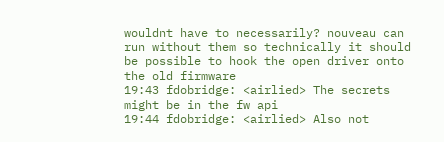wouldnt have to necessarily? nouveau can run without them so technically it should be possible to hook the open driver onto the old firmware
19:43 fdobridge: <airlied> The secrets might be in the fw api
19:44 fdobridge: <airlied> Also not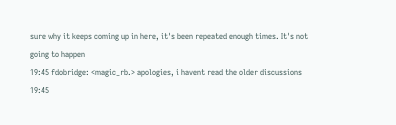sure why it keeps coming up in here, it's been repeated enough times. It's not going to happen
19:45 fdobridge: <magic_rb.> apologies, i havent read the older discussions
19:45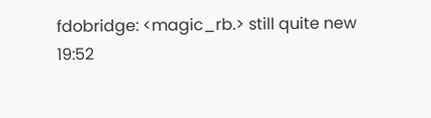fdobridge: <magic_rb.> still quite new
19:52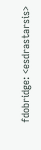fdobridge: <esdrastarsis>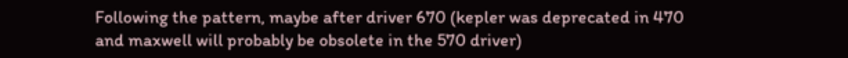Following the pattern, maybe after driver 670 (kepler was deprecated in 470 and maxwell will probably be obsolete in the 570 driver)